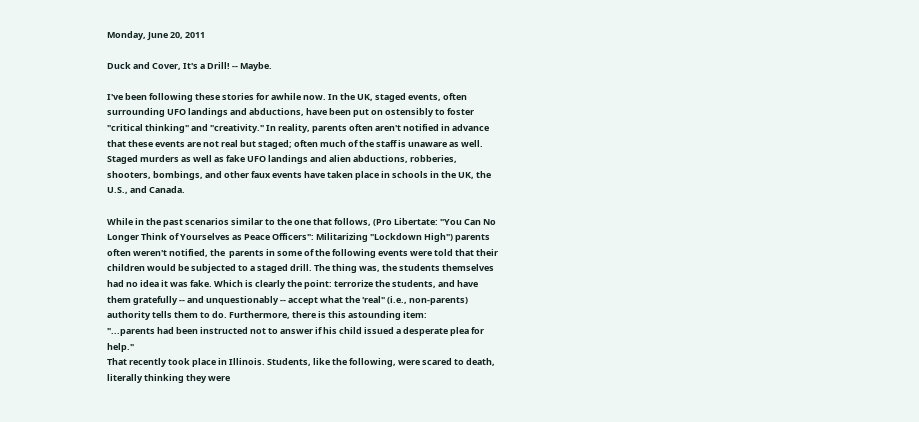Monday, June 20, 2011

Duck and Cover, It's a Drill! -- Maybe.

I've been following these stories for awhile now. In the UK, staged events, often surrounding UFO landings and abductions, have been put on ostensibly to foster "critical thinking" and "creativity." In reality, parents often aren't notified in advance that these events are not real but staged; often much of the staff is unaware as well.  Staged murders as well as fake UFO landings and alien abductions, robberies, shooters, bombings, and other faux events have taken place in schools in the UK, the U.S., and Canada.

While in the past scenarios similar to the one that follows, (Pro Libertate: "You Can No Longer Think of Yourselves as Peace Officers": Militarizing "Lockdown High") parents often weren't notified, the  parents in some of the following events were told that their children would be subjected to a staged drill. The thing was, the students themselves had no idea it was fake. Which is clearly the point: terrorize the students, and have them gratefully -- and unquestionably -- accept what the 'real" (i.e., non-parents) authority tells them to do. Furthermore, there is this astounding item:
"...parents had been instructed not to answer if his child issued a desperate plea for help."
That recently took place in Illinois. Students, like the following, were scared to death, literally thinking they were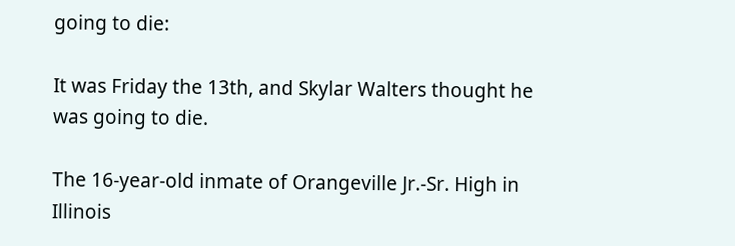going to die:

It was Friday the 13th, and Skylar Walters thought he was going to die.

The 16-year-old inmate of Orangeville Jr.-Sr. High in Illinois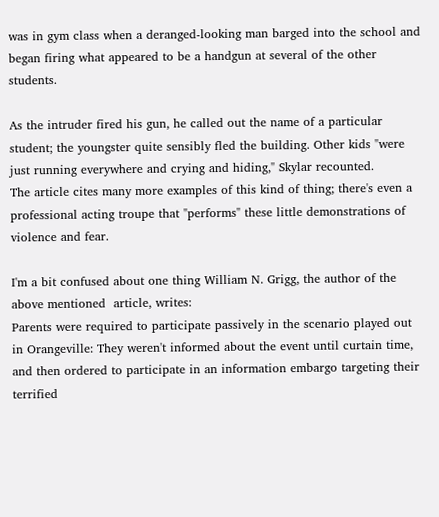was in gym class when a deranged-looking man barged into the school and began firing what appeared to be a handgun at several of the other students.

As the intruder fired his gun, he called out the name of a particular student; the youngster quite sensibly fled the building. Other kids "were just running everywhere and crying and hiding," Skylar recounted.
The article cites many more examples of this kind of thing; there's even a professional acting troupe that "performs" these little demonstrations of violence and fear.

I'm a bit confused about one thing William N. Grigg, the author of the above mentioned  article, writes:
Parents were required to participate passively in the scenario played out in Orangeville: They weren't informed about the event until curtain time, and then ordered to participate in an information embargo targeting their terrified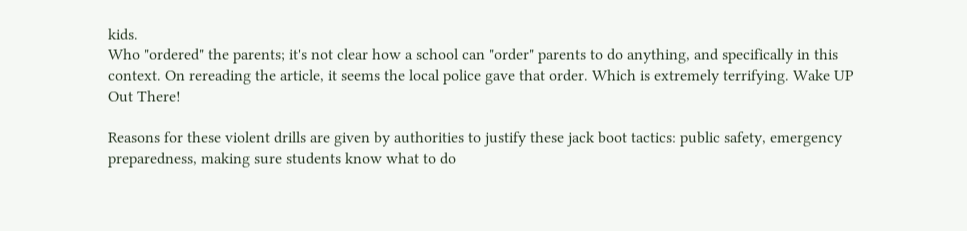kids.
Who "ordered" the parents; it's not clear how a school can "order" parents to do anything, and specifically in this context. On rereading the article, it seems the local police gave that order. Which is extremely terrifying. Wake UP Out There!

Reasons for these violent drills are given by authorities to justify these jack boot tactics: public safety, emergency preparedness, making sure students know what to do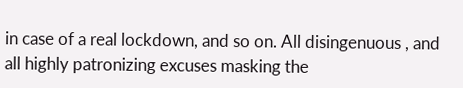in case of a real lockdown, and so on. All disingenuous , and all highly patronizing excuses masking the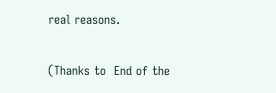real reasons.

(Thanks to  End of the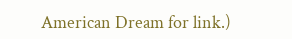American Dream for link.)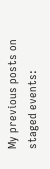My previous posts on staged events: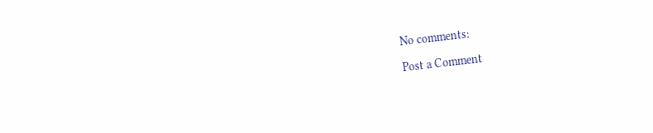No comments:

Post a Comment